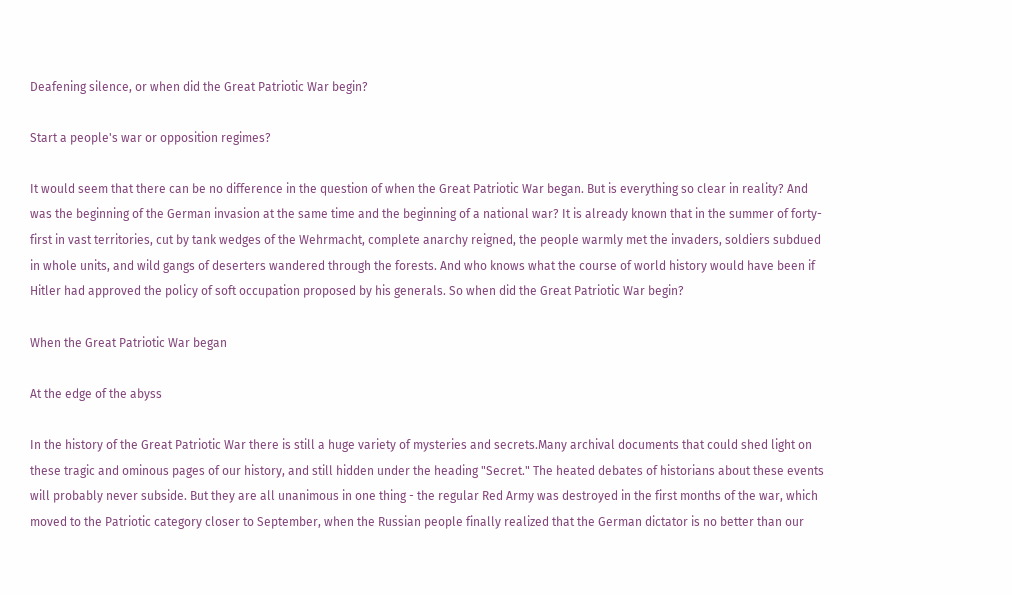Deafening silence, or when did the Great Patriotic War begin?

Start a people's war or opposition regimes?

It would seem that there can be no difference in the question of when the Great Patriotic War began. But is everything so clear in reality? And was the beginning of the German invasion at the same time and the beginning of a national war? It is already known that in the summer of forty-first in vast territories, cut by tank wedges of the Wehrmacht, complete anarchy reigned, the people warmly met the invaders, soldiers subdued in whole units, and wild gangs of deserters wandered through the forests. And who knows what the course of world history would have been if Hitler had approved the policy of soft occupation proposed by his generals. So when did the Great Patriotic War begin?

When the Great Patriotic War began

At the edge of the abyss

In the history of the Great Patriotic War there is still a huge variety of mysteries and secrets.Many archival documents that could shed light on these tragic and ominous pages of our history, and still hidden under the heading "Secret." The heated debates of historians about these events will probably never subside. But they are all unanimous in one thing - the regular Red Army was destroyed in the first months of the war, which moved to the Patriotic category closer to September, when the Russian people finally realized that the German dictator is no better than our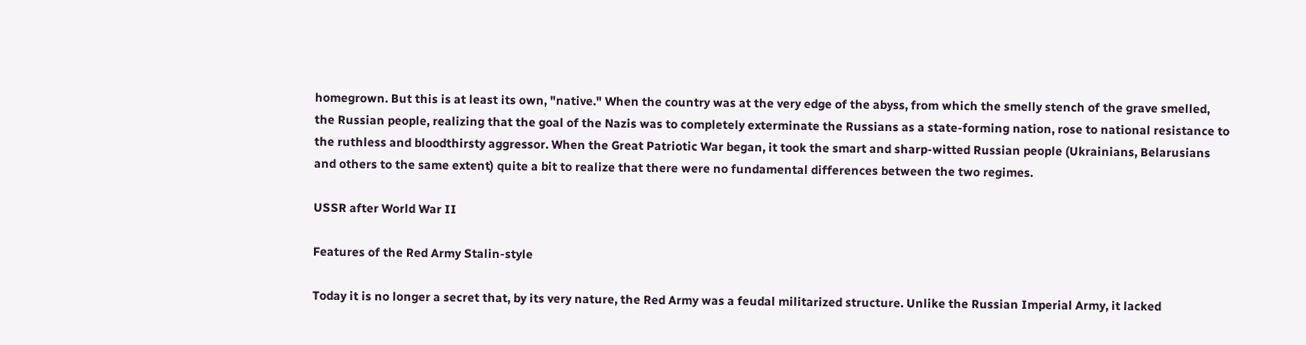homegrown. But this is at least its own, "native." When the country was at the very edge of the abyss, from which the smelly stench of the grave smelled, the Russian people, realizing that the goal of the Nazis was to completely exterminate the Russians as a state-forming nation, rose to national resistance to the ruthless and bloodthirsty aggressor. When the Great Patriotic War began, it took the smart and sharp-witted Russian people (Ukrainians, Belarusians and others to the same extent) quite a bit to realize that there were no fundamental differences between the two regimes.

USSR after World War II

Features of the Red Army Stalin-style

Today it is no longer a secret that, by its very nature, the Red Army was a feudal militarized structure. Unlike the Russian Imperial Army, it lacked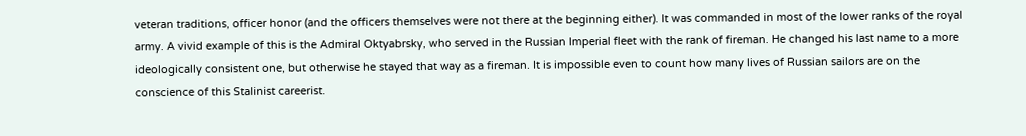veteran traditions, officer honor (and the officers themselves were not there at the beginning either). It was commanded in most of the lower ranks of the royal army. A vivid example of this is the Admiral Oktyabrsky, who served in the Russian Imperial fleet with the rank of fireman. He changed his last name to a more ideologically consistent one, but otherwise he stayed that way as a fireman. It is impossible even to count how many lives of Russian sailors are on the conscience of this Stalinist careerist.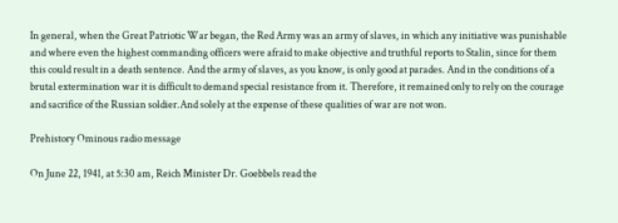In general, when the Great Patriotic War began, the Red Army was an army of slaves, in which any initiative was punishable and where even the highest commanding officers were afraid to make objective and truthful reports to Stalin, since for them this could result in a death sentence. And the army of slaves, as you know, is only good at parades. And in the conditions of a brutal extermination war it is difficult to demand special resistance from it. Therefore, it remained only to rely on the courage and sacrifice of the Russian soldier.And solely at the expense of these qualities of war are not won.

Prehistory Ominous radio message

On June 22, 1941, at 5:30 am, Reich Minister Dr. Goebbels read the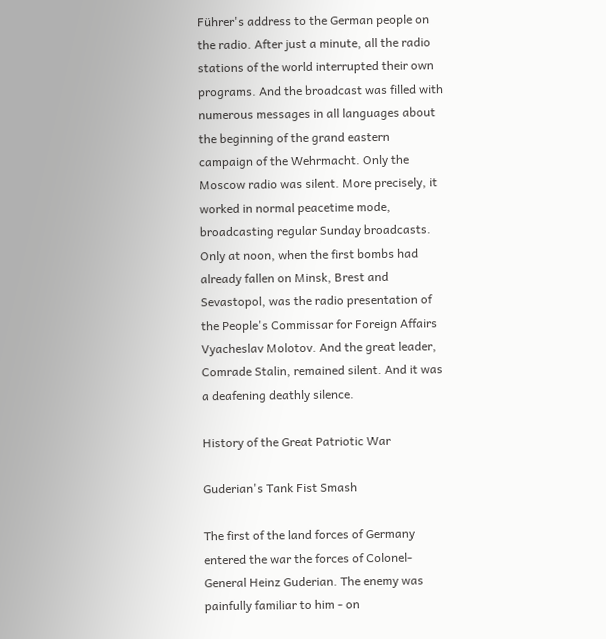Führer's address to the German people on the radio. After just a minute, all the radio stations of the world interrupted their own programs. And the broadcast was filled with numerous messages in all languages about the beginning of the grand eastern campaign of the Wehrmacht. Only the Moscow radio was silent. More precisely, it worked in normal peacetime mode, broadcasting regular Sunday broadcasts. Only at noon, when the first bombs had already fallen on Minsk, Brest and Sevastopol, was the radio presentation of the People's Commissar for Foreign Affairs Vyacheslav Molotov. And the great leader, Comrade Stalin, remained silent. And it was a deafening deathly silence.

History of the Great Patriotic War

Guderian's Tank Fist Smash

The first of the land forces of Germany entered the war the forces of Colonel-General Heinz Guderian. The enemy was painfully familiar to him - on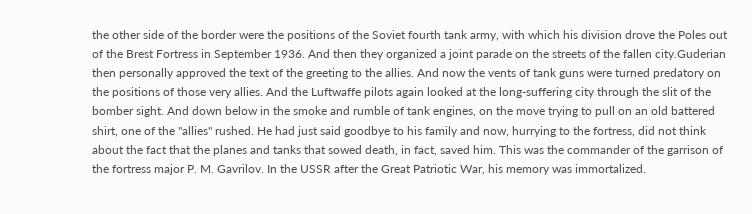the other side of the border were the positions of the Soviet fourth tank army, with which his division drove the Poles out of the Brest Fortress in September 1936. And then they organized a joint parade on the streets of the fallen city.Guderian then personally approved the text of the greeting to the allies. And now the vents of tank guns were turned predatory on the positions of those very allies. And the Luftwaffe pilots again looked at the long-suffering city through the slit of the bomber sight. And down below in the smoke and rumble of tank engines, on the move trying to pull on an old battered shirt, one of the "allies" rushed. He had just said goodbye to his family and now, hurrying to the fortress, did not think about the fact that the planes and tanks that sowed death, in fact, saved him. This was the commander of the garrison of the fortress major P. M. Gavrilov. In the USSR after the Great Patriotic War, his memory was immortalized.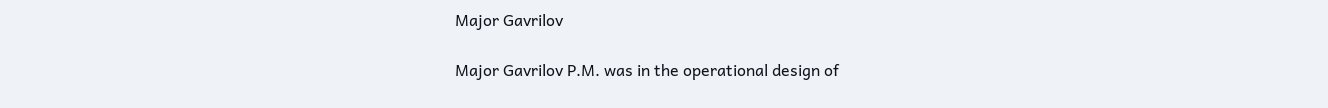Major Gavrilov

Major Gavrilov P.M. was in the operational design of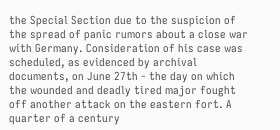the Special Section due to the suspicion of the spread of panic rumors about a close war with Germany. Consideration of his case was scheduled, as evidenced by archival documents, on June 27th - the day on which the wounded and deadly tired major fought off another attack on the eastern fort. A quarter of a century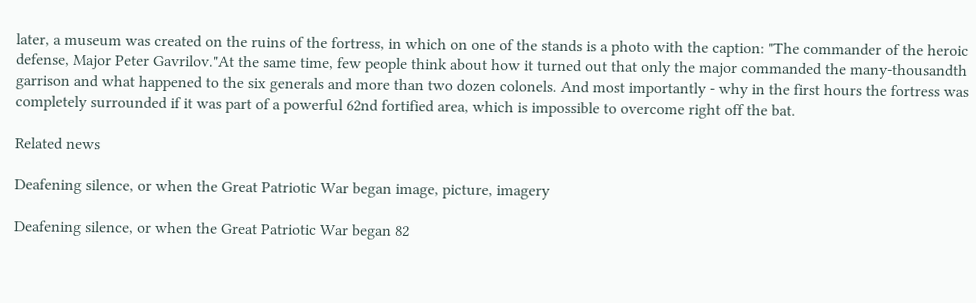later, a museum was created on the ruins of the fortress, in which on one of the stands is a photo with the caption: "The commander of the heroic defense, Major Peter Gavrilov."At the same time, few people think about how it turned out that only the major commanded the many-thousandth garrison and what happened to the six generals and more than two dozen colonels. And most importantly - why in the first hours the fortress was completely surrounded if it was part of a powerful 62nd fortified area, which is impossible to overcome right off the bat.

Related news

Deafening silence, or when the Great Patriotic War began image, picture, imagery

Deafening silence, or when the Great Patriotic War began 82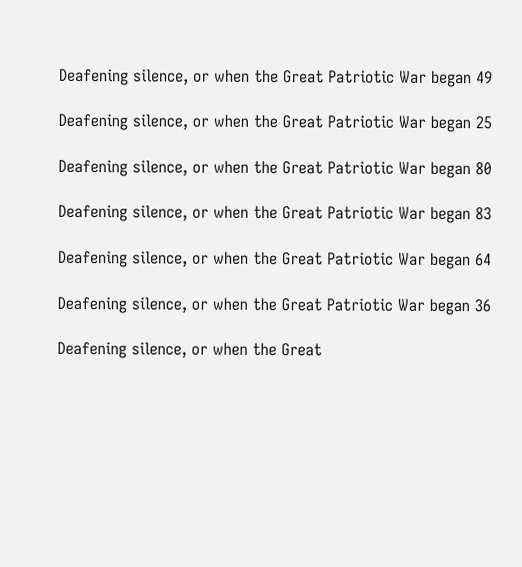Deafening silence, or when the Great Patriotic War began 49

Deafening silence, or when the Great Patriotic War began 25

Deafening silence, or when the Great Patriotic War began 80

Deafening silence, or when the Great Patriotic War began 83

Deafening silence, or when the Great Patriotic War began 64

Deafening silence, or when the Great Patriotic War began 36

Deafening silence, or when the Great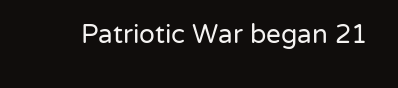Patriotic War began 21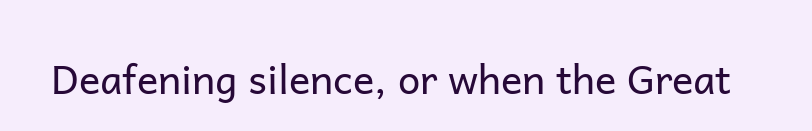Deafening silence, or when the Great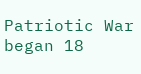Patriotic War began 18